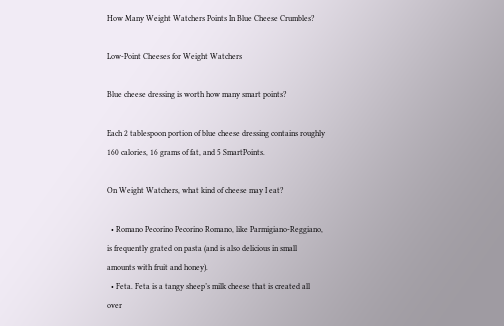How Many Weight Watchers Points In Blue Cheese Crumbles?

Low-Point Cheeses for Weight Watchers

Blue cheese dressing is worth how many smart points?

Each 2 tablespoon portion of blue cheese dressing contains roughly 160 calories, 16 grams of fat, and 5 SmartPoints.

On Weight Watchers, what kind of cheese may I eat?

  • Romano Pecorino Pecorino Romano, like Parmigiano-Reggiano, is frequently grated on pasta (and is also delicious in small amounts with fruit and honey).
  • Feta. Feta is a tangy sheep’s milk cheese that is created all over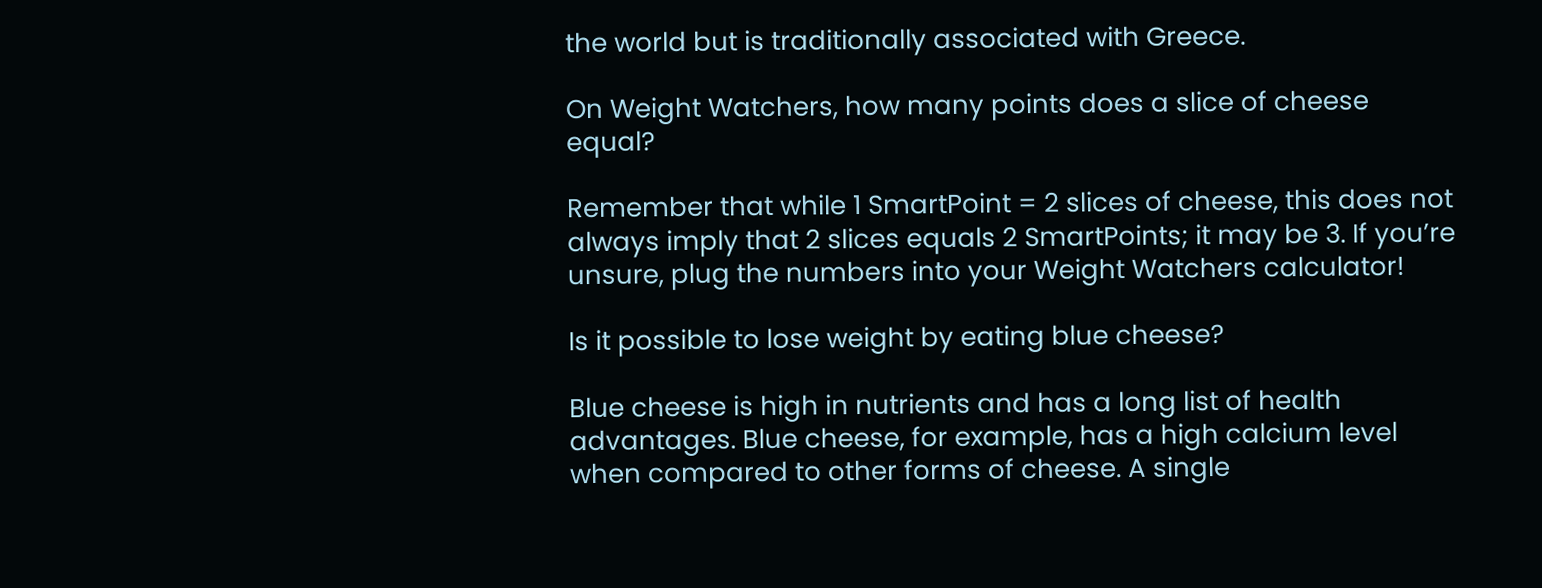the world but is traditionally associated with Greece.

On Weight Watchers, how many points does a slice of cheese equal?

Remember that while 1 SmartPoint = 2 slices of cheese, this does not always imply that 2 slices equals 2 SmartPoints; it may be 3. If you’re unsure, plug the numbers into your Weight Watchers calculator!

Is it possible to lose weight by eating blue cheese?

Blue cheese is high in nutrients and has a long list of health advantages. Blue cheese, for example, has a high calcium level when compared to other forms of cheese. A single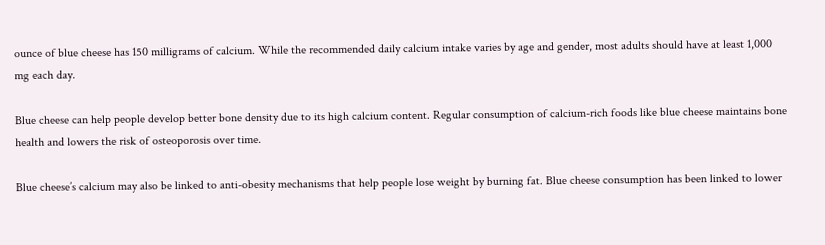ounce of blue cheese has 150 milligrams of calcium. While the recommended daily calcium intake varies by age and gender, most adults should have at least 1,000 mg each day.

Blue cheese can help people develop better bone density due to its high calcium content. Regular consumption of calcium-rich foods like blue cheese maintains bone health and lowers the risk of osteoporosis over time.

Blue cheese’s calcium may also be linked to anti-obesity mechanisms that help people lose weight by burning fat. Blue cheese consumption has been linked to lower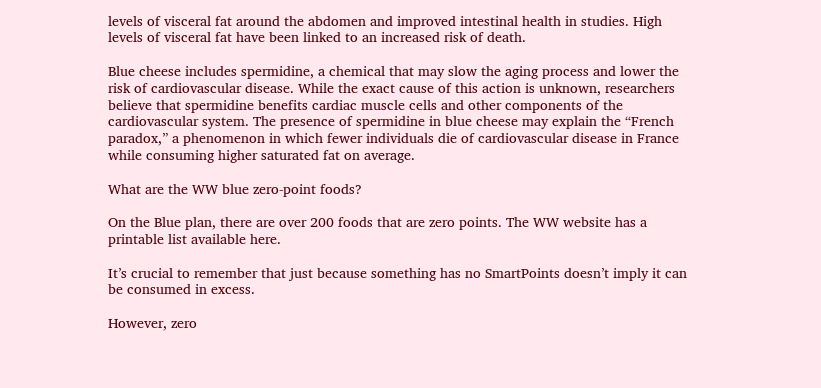levels of visceral fat around the abdomen and improved intestinal health in studies. High levels of visceral fat have been linked to an increased risk of death.

Blue cheese includes spermidine, a chemical that may slow the aging process and lower the risk of cardiovascular disease. While the exact cause of this action is unknown, researchers believe that spermidine benefits cardiac muscle cells and other components of the cardiovascular system. The presence of spermidine in blue cheese may explain the “French paradox,” a phenomenon in which fewer individuals die of cardiovascular disease in France while consuming higher saturated fat on average.

What are the WW blue zero-point foods?

On the Blue plan, there are over 200 foods that are zero points. The WW website has a printable list available here.

It’s crucial to remember that just because something has no SmartPoints doesn’t imply it can be consumed in excess.

However, zero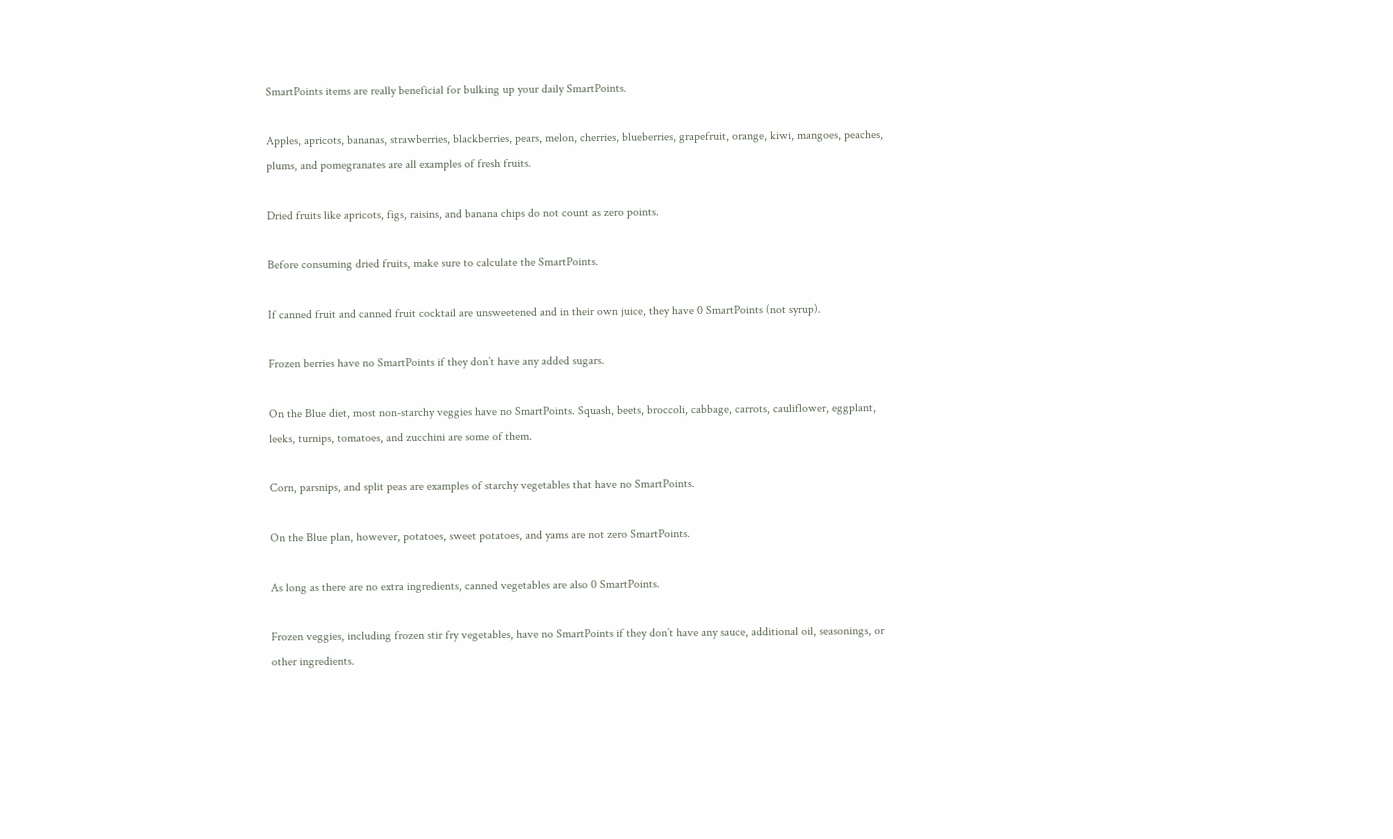SmartPoints items are really beneficial for bulking up your daily SmartPoints.

Apples, apricots, bananas, strawberries, blackberries, pears, melon, cherries, blueberries, grapefruit, orange, kiwi, mangoes, peaches, plums, and pomegranates are all examples of fresh fruits.

Dried fruits like apricots, figs, raisins, and banana chips do not count as zero points.

Before consuming dried fruits, make sure to calculate the SmartPoints.

If canned fruit and canned fruit cocktail are unsweetened and in their own juice, they have 0 SmartPoints (not syrup).

Frozen berries have no SmartPoints if they don’t have any added sugars.

On the Blue diet, most non-starchy veggies have no SmartPoints. Squash, beets, broccoli, cabbage, carrots, cauliflower, eggplant, leeks, turnips, tomatoes, and zucchini are some of them.

Corn, parsnips, and split peas are examples of starchy vegetables that have no SmartPoints.

On the Blue plan, however, potatoes, sweet potatoes, and yams are not zero SmartPoints.

As long as there are no extra ingredients, canned vegetables are also 0 SmartPoints.

Frozen veggies, including frozen stir fry vegetables, have no SmartPoints if they don’t have any sauce, additional oil, seasonings, or other ingredients.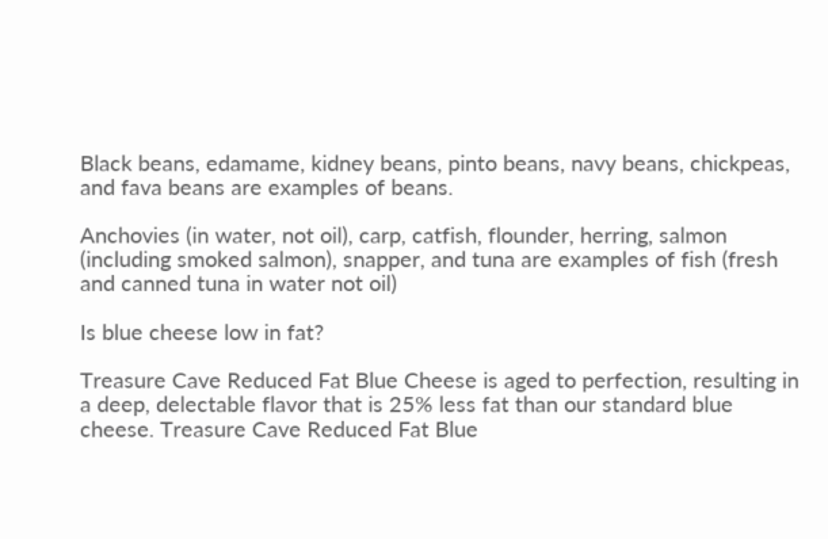Black beans, edamame, kidney beans, pinto beans, navy beans, chickpeas, and fava beans are examples of beans.

Anchovies (in water, not oil), carp, catfish, flounder, herring, salmon (including smoked salmon), snapper, and tuna are examples of fish (fresh and canned tuna in water not oil)

Is blue cheese low in fat?

Treasure Cave Reduced Fat Blue Cheese is aged to perfection, resulting in a deep, delectable flavor that is 25% less fat than our standard blue cheese. Treasure Cave Reduced Fat Blue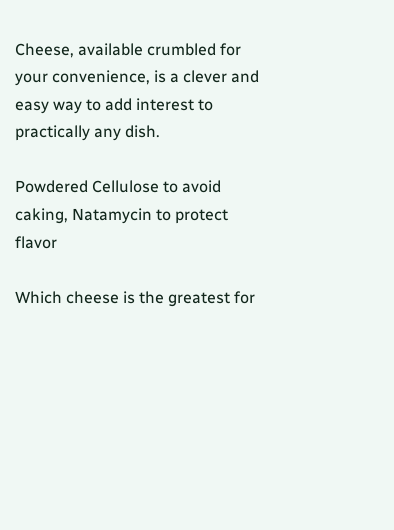Cheese, available crumbled for your convenience, is a clever and easy way to add interest to practically any dish.

Powdered Cellulose to avoid caking, Natamycin to protect flavor

Which cheese is the greatest for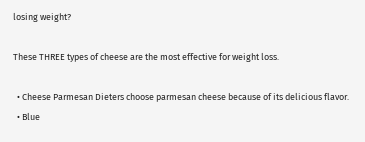losing weight?

These THREE types of cheese are the most effective for weight loss.

  • Cheese Parmesan Dieters choose parmesan cheese because of its delicious flavor.
  • Blue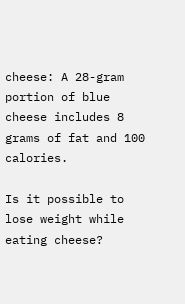cheese: A 28-gram portion of blue cheese includes 8 grams of fat and 100 calories.

Is it possible to lose weight while eating cheese?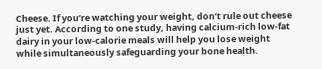Cheese. If you’re watching your weight, don’t rule out cheese just yet. According to one study, having calcium-rich low-fat dairy in your low-calorie meals will help you lose weight while simultaneously safeguarding your bone health.